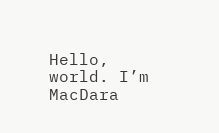Hello, world. I’m MacDara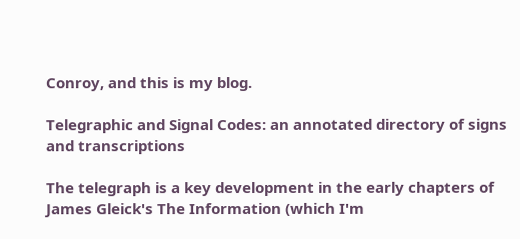Conroy, and this is my blog.

Telegraphic and Signal Codes: an annotated directory of signs and transcriptions

The telegraph is a key development in the early chapters of James Gleick's The Information (which I'm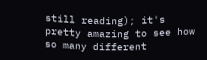still reading); it's pretty amazing to see how so many different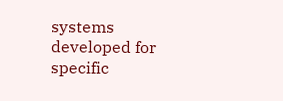systems developed for specific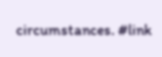circumstances. #link